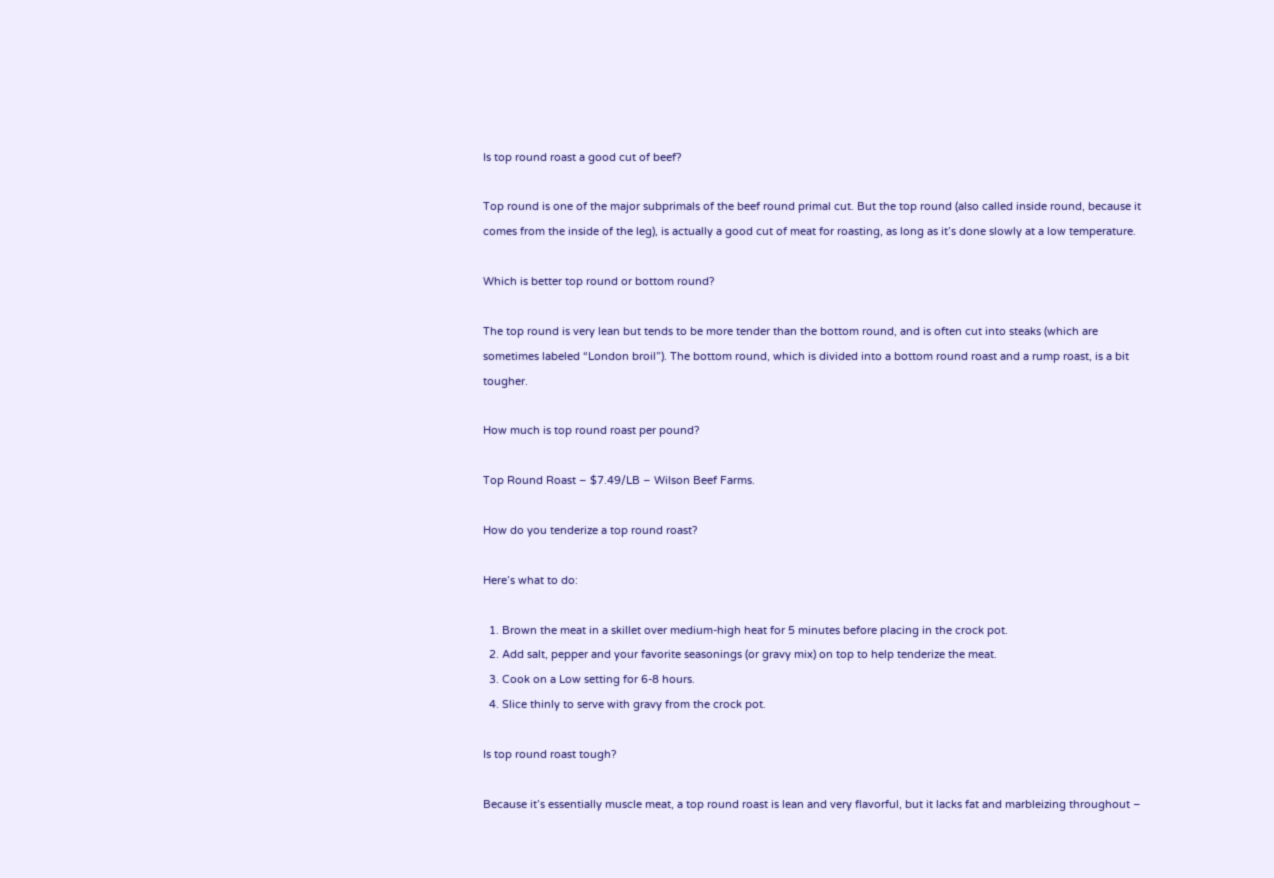Is top round roast a good cut of beef?

Top round is one of the major subprimals of the beef round primal cut. But the top round (also called inside round, because it comes from the inside of the leg), is actually a good cut of meat for roasting, as long as it’s done slowly at a low temperature.

Which is better top round or bottom round?

The top round is very lean but tends to be more tender than the bottom round, and is often cut into steaks (which are sometimes labeled “London broil”). The bottom round, which is divided into a bottom round roast and a rump roast, is a bit tougher.

How much is top round roast per pound?

Top Round Roast – $7.49/LB – Wilson Beef Farms.

How do you tenderize a top round roast?

Here’s what to do:

  1. Brown the meat in a skillet over medium-high heat for 5 minutes before placing in the crock pot.
  2. Add salt, pepper and your favorite seasonings (or gravy mix) on top to help tenderize the meat.
  3. Cook on a Low setting for 6-8 hours.
  4. Slice thinly to serve with gravy from the crock pot.

Is top round roast tough?

Because it’s essentially muscle meat, a top round roast is lean and very flavorful, but it lacks fat and marbleizing throughout –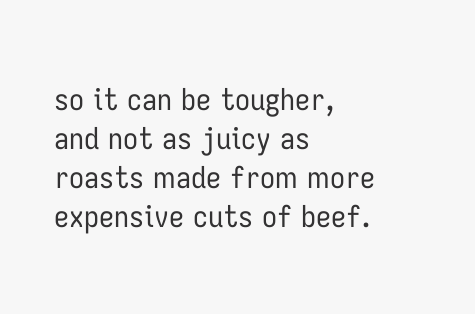so it can be tougher, and not as juicy as roasts made from more expensive cuts of beef.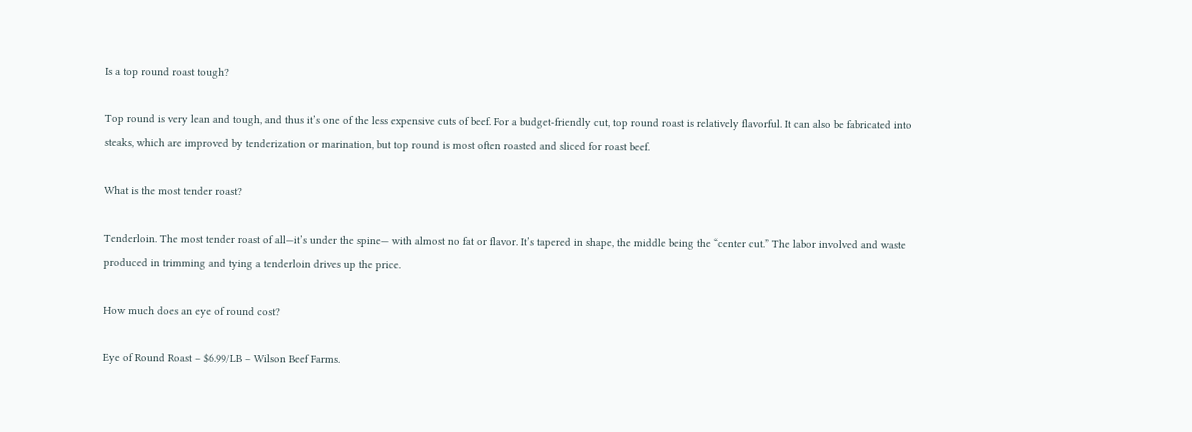Is a top round roast tough?

Top round is very lean and tough, and thus it’s one of the less expensive cuts of beef. For a budget-friendly cut, top round roast is relatively flavorful. It can also be fabricated into steaks, which are improved by tenderization or marination, but top round is most often roasted and sliced for roast beef.

What is the most tender roast?

Tenderloin. The most tender roast of all—it’s under the spine— with almost no fat or flavor. It’s tapered in shape, the middle being the “center cut.” The labor involved and waste produced in trimming and tying a tenderloin drives up the price.

How much does an eye of round cost?

Eye of Round Roast – $6.99/LB – Wilson Beef Farms.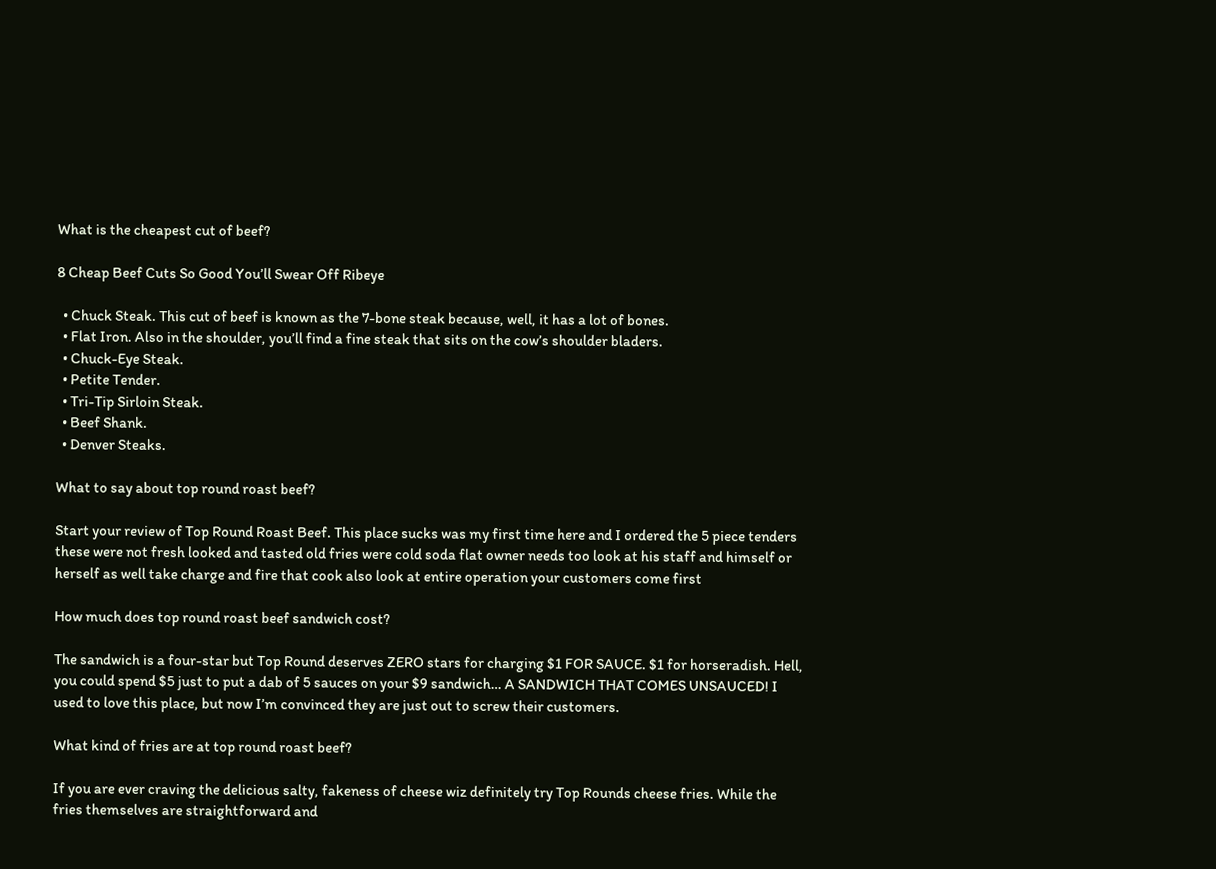What is the cheapest cut of beef?

8 Cheap Beef Cuts So Good You’ll Swear Off Ribeye

  • Chuck Steak. This cut of beef is known as the 7-bone steak because, well, it has a lot of bones.
  • Flat Iron. Also in the shoulder, you’ll find a fine steak that sits on the cow’s shoulder bladers.
  • Chuck-Eye Steak.
  • Petite Tender.
  • Tri-Tip Sirloin Steak.
  • Beef Shank.
  • Denver Steaks.

What to say about top round roast beef?

Start your review of Top Round Roast Beef. This place sucks was my first time here and I ordered the 5 piece tenders these were not fresh looked and tasted old fries were cold soda flat owner needs too look at his staff and himself or herself as well take charge and fire that cook also look at entire operation your customers come first

How much does top round roast beef sandwich cost?

The sandwich is a four-star but Top Round deserves ZERO stars for charging $1 FOR SAUCE. $1 for horseradish. Hell, you could spend $5 just to put a dab of 5 sauces on your $9 sandwich… A SANDWICH THAT COMES UNSAUCED! I used to love this place, but now I’m convinced they are just out to screw their customers.

What kind of fries are at top round roast beef?

If you are ever craving the delicious salty, fakeness of cheese wiz definitely try Top Rounds cheese fries. While the fries themselves are straightforward and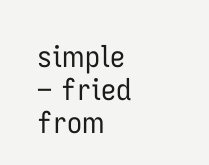simple – fried from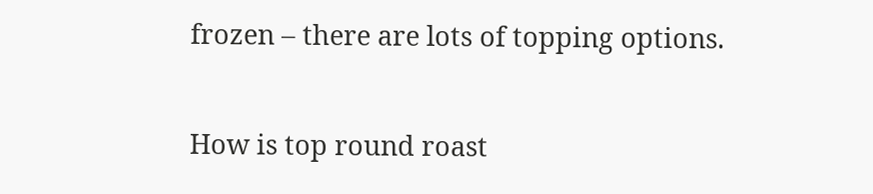frozen – there are lots of topping options.

How is top round roast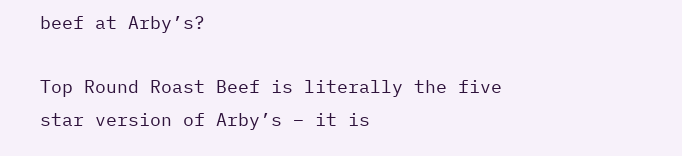beef at Arby’s?

Top Round Roast Beef is literally the five star version of Arby’s – it is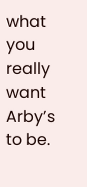what you really want Arby’s to be.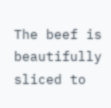The beef is beautifully sliced to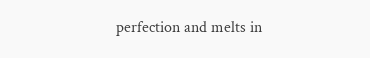perfection and melts in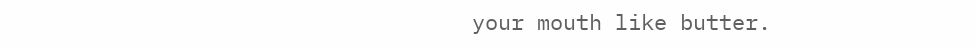your mouth like butter.